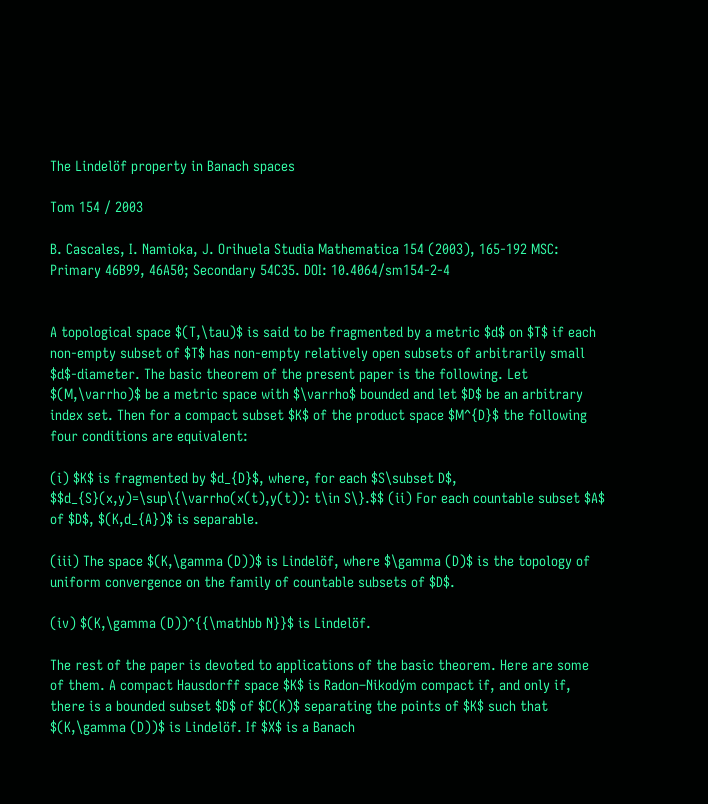The Lindelöf property in Banach spaces

Tom 154 / 2003

B. Cascales, I. Namioka, J. Orihuela Studia Mathematica 154 (2003), 165-192 MSC: Primary 46B99, 46A50; Secondary 54C35. DOI: 10.4064/sm154-2-4


A topological space $(T,\tau)$ is said to be fragmented by a metric $d$ on $T$ if each non-empty subset of $T$ has non-empty relatively open subsets of arbitrarily small $d$-diameter. The basic theorem of the present paper is the following. Let $(M,\varrho)$ be a metric space with $\varrho$ bounded and let $D$ be an arbitrary index set. Then for a compact subset $K$ of the product space $M^{D}$ the following four conditions are equivalent:

(i) $K$ is fragmented by $d_{D}$, where, for each $S\subset D$, $$d_{S}(x,y)=\sup\{\varrho(x(t),y(t)): t\in S\}.$$ (ii) For each countable subset $A$ of $D$, $(K,d_{A})$ is separable.

(iii) The space $(K,\gamma (D))$ is Lindelöf, where $\gamma (D)$ is the topology of uniform convergence on the family of countable subsets of $D$.

(iv) $(K,\gamma (D))^{{\mathbb N}}$ is Lindelöf.

The rest of the paper is devoted to applications of the basic theorem. Here are some of them. A compact Hausdorff space $K$ is Radon–Nikodým compact if, and only if, there is a bounded subset $D$ of $C(K)$ separating the points of $K$ such that $(K,\gamma (D))$ is Lindelöf. If $X$ is a Banach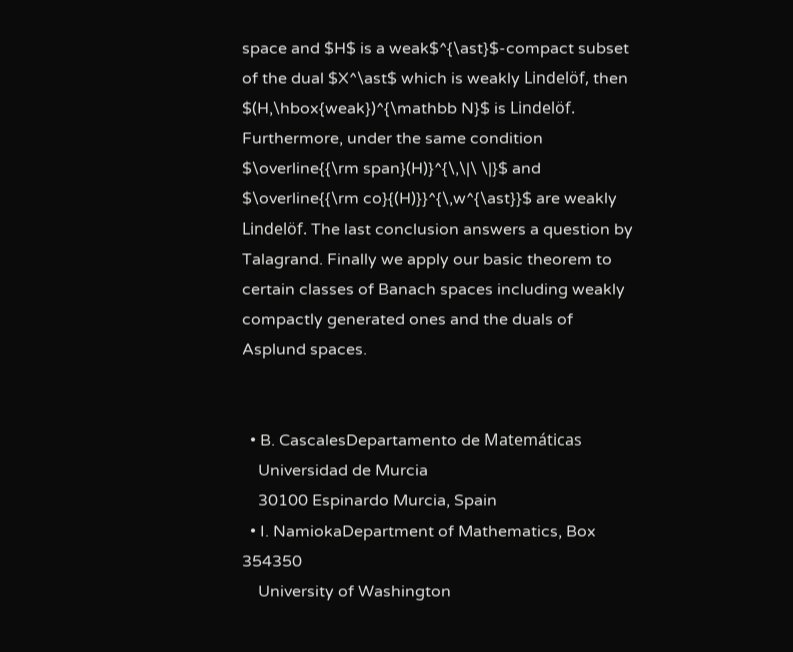space and $H$ is a weak$^{\ast}$-compact subset of the dual $X^\ast$ which is weakly Lindelöf, then $(H,\hbox{weak})^{\mathbb N}$ is Lindelöf. Furthermore, under the same condition $\overline{{\rm span}(H)}^{\,\|\ \|}$ and $\overline{{\rm co}{(H)}}^{\,w^{\ast}}$ are weakly Lindelöf. The last conclusion answers a question by Talagrand. Finally we apply our basic theorem to certain classes of Banach spaces including weakly compactly generated ones and the duals of Asplund spaces.


  • B. CascalesDepartamento de Matemáticas
    Universidad de Murcia
    30100 Espinardo Murcia, Spain
  • I. NamiokaDepartment of Mathematics, Box 354350
    University of Washington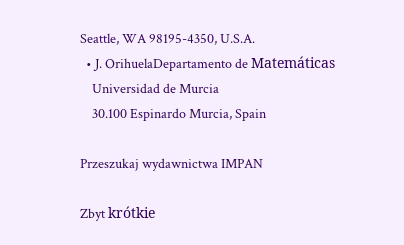Seattle, WA 98195-4350, U.S.A.
  • J. OrihuelaDepartamento de Matemáticas
    Universidad de Murcia
    30.100 Espinardo Murcia, Spain

Przeszukaj wydawnictwa IMPAN

Zbyt krótkie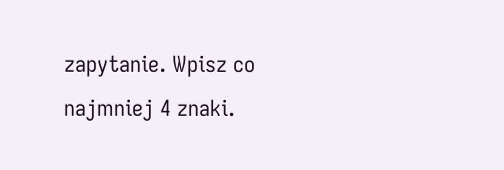zapytanie. Wpisz co najmniej 4 znaki.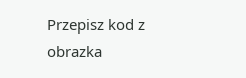Przepisz kod z obrazka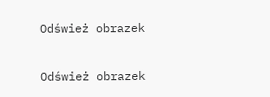Odśwież obrazek

Odśwież obrazek